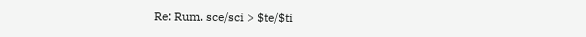Re: Rum. sce/sci > $te/$ti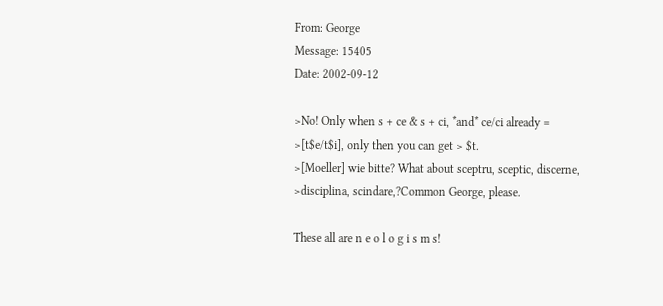From: George
Message: 15405
Date: 2002-09-12

>No! Only when s + ce & s + ci, *and* ce/ci already =
>[t$e/t$i], only then you can get > $t.
>[Moeller] wie bitte? What about sceptru, sceptic, discerne,
>disciplina, scindare,?Common George, please.

These all are n e o l o g i s m s!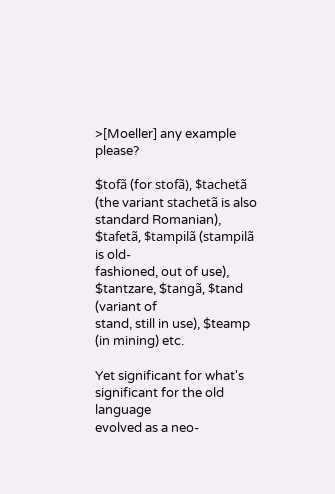>[Moeller] any example please?

$tofã (for stofã), $tachetã (the variant stachetã is also
standard Romanian), $tafetã, $tampilã (stampilã is old-
fashioned, out of use), $tantzare, $tangã, $tand (variant of
stand, still in use), $teamp (in mining) etc.

Yet significant for what's significant for the old language
evolved as a neo-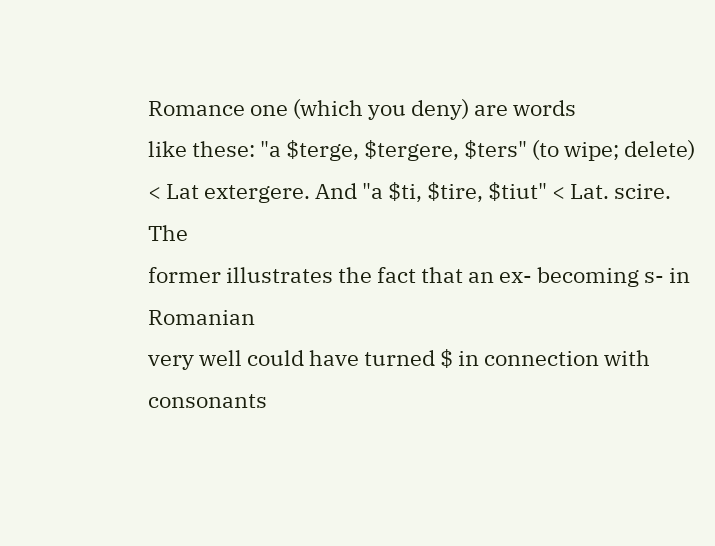Romance one (which you deny) are words
like these: "a $terge, $tergere, $ters" (to wipe; delete)
< Lat extergere. And "a $ti, $tire, $tiut" < Lat. scire. The
former illustrates the fact that an ex- becoming s- in Romanian
very well could have turned $ in connection with consonants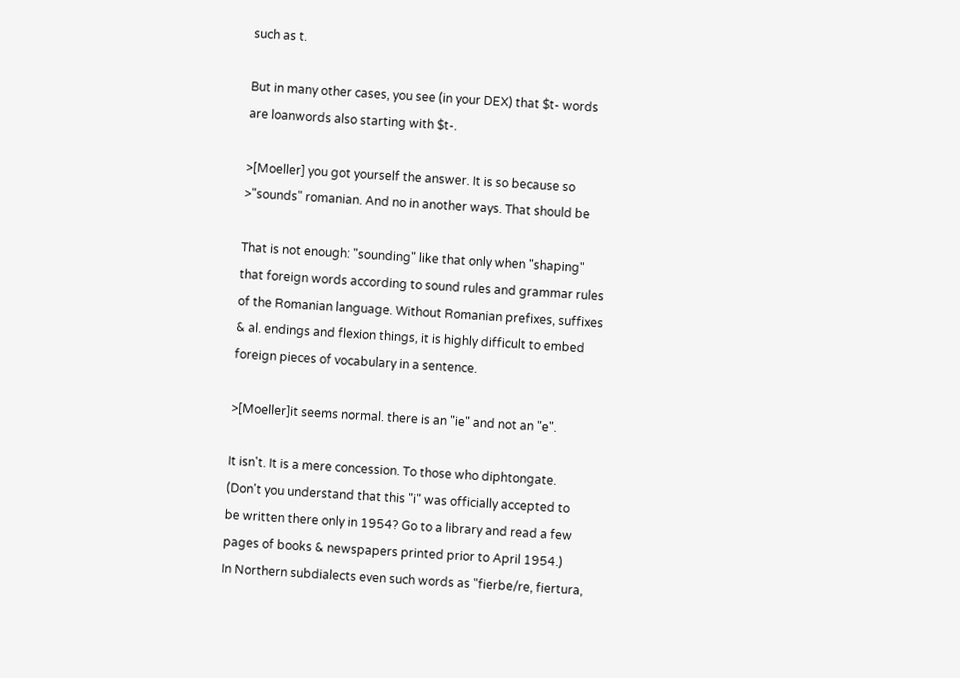such as t.

But in many other cases, you see (in your DEX) that $t- words
are loanwords also starting with $t-.

>[Moeller] you got yourself the answer. It is so because so
>"sounds" romanian. And no in another ways. That should be

That is not enough: "sounding" like that only when "shaping"
that foreign words according to sound rules and grammar rules
of the Romanian language. Without Romanian prefixes, suffixes
& al. endings and flexion things, it is highly difficult to embed
foreign pieces of vocabulary in a sentence.

>[Moeller]it seems normal. there is an "ie" and not an "e".

It isn't. It is a mere concession. To those who diphtongate.
(Don't you understand that this "i" was officially accepted to
be written there only in 1954? Go to a library and read a few
pages of books & newspapers printed prior to April 1954.)
In Northern subdialects even such words as "fierbe/re, fiertura,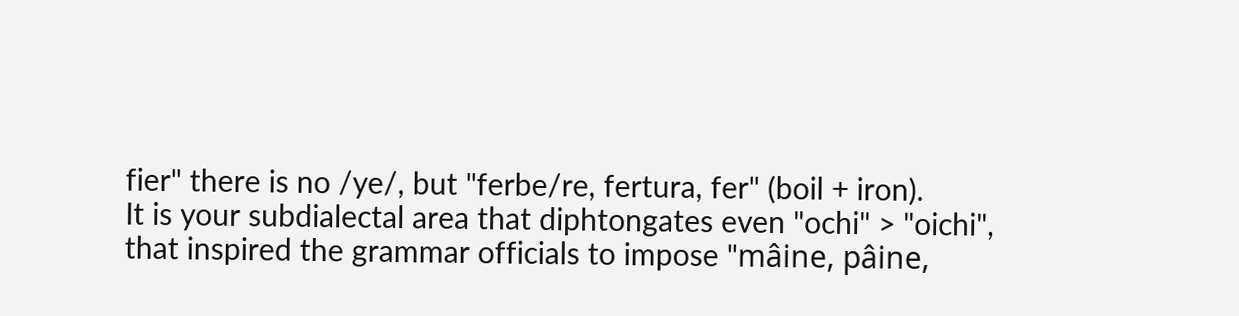fier" there is no /ye/, but "ferbe/re, fertura, fer" (boil + iron).
It is your subdialectal area that diphtongates even "ochi" > "oichi",
that inspired the grammar officials to impose "mâine, pâine,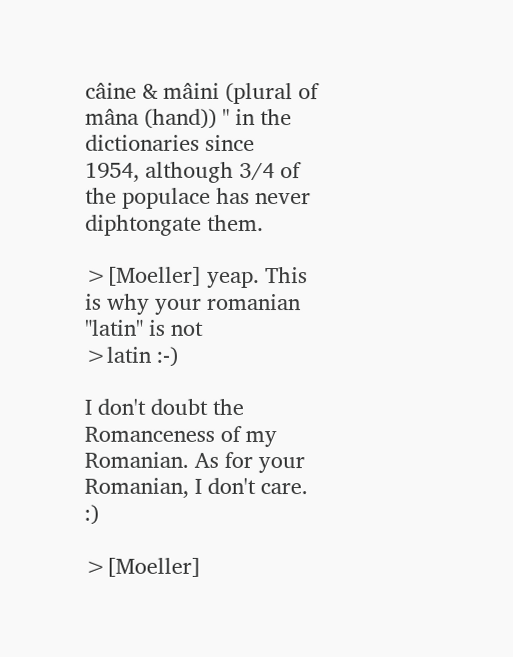câine & mâini (plural of mâna (hand)) " in the dictionaries since
1954, although 3/4 of the populace has never diphtongate them.

>[Moeller] yeap. This is why your romanian "latin" is not
>latin :-)

I don't doubt the Romanceness of my Romanian. As for your
Romanian, I don't care. :)

>[Moeller]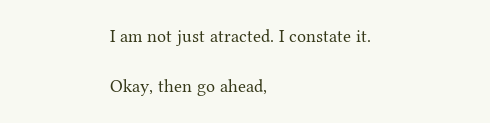I am not just atracted. I constate it.

Okay, then go ahead,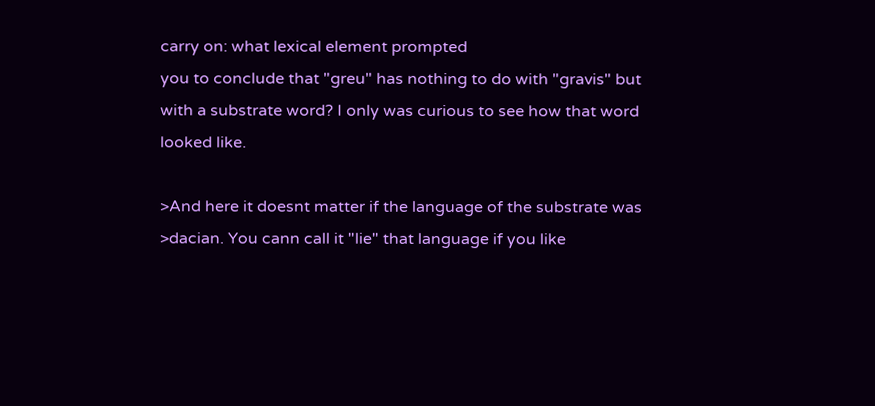carry on: what lexical element prompted
you to conclude that "greu" has nothing to do with "gravis" but
with a substrate word? I only was curious to see how that word
looked like.

>And here it doesnt matter if the language of the substrate was
>dacian. You cann call it "lie" that language if you like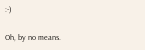:-)

Oh, by no means.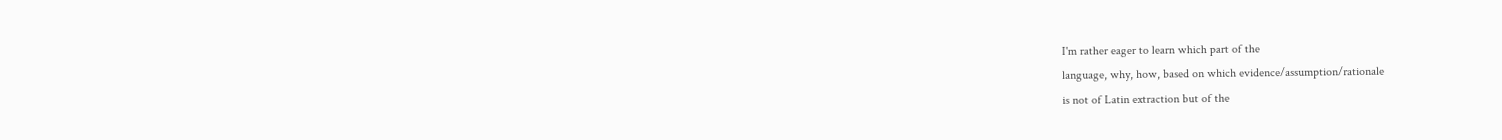I'm rather eager to learn which part of the
language, why, how, based on which evidence/assumption/rationale
is not of Latin extraction but of the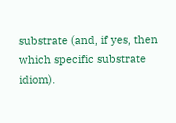substrate (and, if yes, then
which specific substrate idiom).